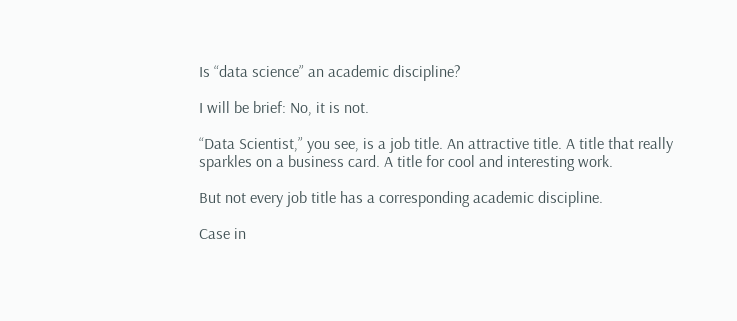Is “data science” an academic discipline?

I will be brief: No, it is not.

“Data Scientist,” you see, is a job title. An attractive title. A title that really sparkles on a business card. A title for cool and interesting work.

But not every job title has a corresponding academic discipline.

Case in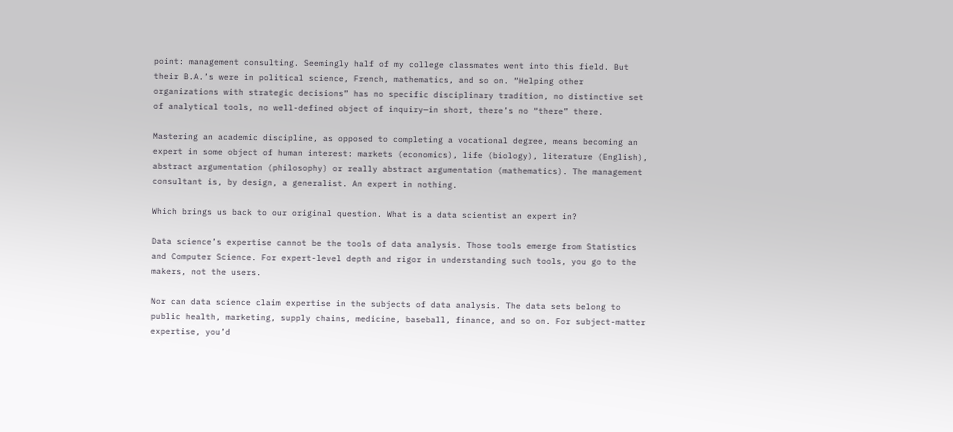point: management consulting. Seemingly half of my college classmates went into this field. But their B.A.’s were in political science, French, mathematics, and so on. “Helping other organizations with strategic decisions” has no specific disciplinary tradition, no distinctive set of analytical tools, no well-defined object of inquiry—in short, there’s no “there” there.

Mastering an academic discipline, as opposed to completing a vocational degree, means becoming an expert in some object of human interest: markets (economics), life (biology), literature (English), abstract argumentation (philosophy) or really abstract argumentation (mathematics). The management consultant is, by design, a generalist. An expert in nothing.

Which brings us back to our original question. What is a data scientist an expert in?

Data science’s expertise cannot be the tools of data analysis. Those tools emerge from Statistics and Computer Science. For expert-level depth and rigor in understanding such tools, you go to the makers, not the users.

Nor can data science claim expertise in the subjects of data analysis. The data sets belong to public health, marketing, supply chains, medicine, baseball, finance, and so on. For subject-matter expertise, you’d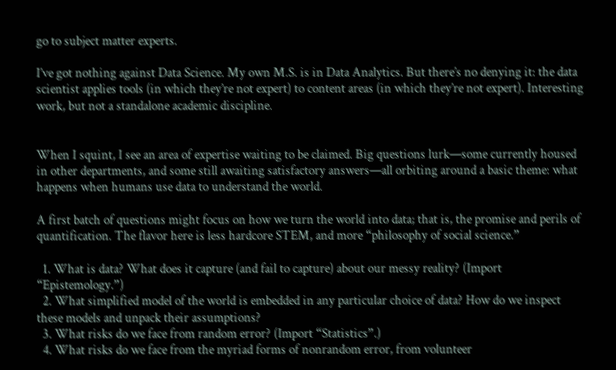go to subject matter experts.

I’ve got nothing against Data Science. My own M.S. is in Data Analytics. But there’s no denying it: the data scientist applies tools (in which they’re not expert) to content areas (in which they’re not expert). Interesting work, but not a standalone academic discipline.


When I squint, I see an area of expertise waiting to be claimed. Big questions lurk—some currently housed in other departments, and some still awaiting satisfactory answers—all orbiting around a basic theme: what happens when humans use data to understand the world.

A first batch of questions might focus on how we turn the world into data; that is, the promise and perils of quantification. The flavor here is less hardcore STEM, and more “philosophy of social science.”

  1. What is data? What does it capture (and fail to capture) about our messy reality? (Import “Epistemology.”)
  2. What simplified model of the world is embedded in any particular choice of data? How do we inspect these models and unpack their assumptions?
  3. What risks do we face from random error? (Import “Statistics”.)
  4. What risks do we face from the myriad forms of nonrandom error, from volunteer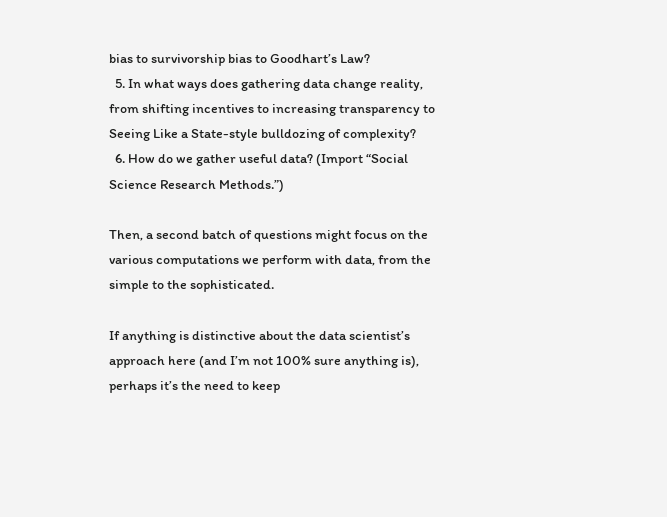bias to survivorship bias to Goodhart’s Law?
  5. In what ways does gathering data change reality, from shifting incentives to increasing transparency to Seeing Like a State-style bulldozing of complexity?
  6. How do we gather useful data? (Import “Social Science Research Methods.”)

Then, a second batch of questions might focus on the various computations we perform with data, from the simple to the sophisticated.

If anything is distinctive about the data scientist’s approach here (and I’m not 100% sure anything is), perhaps it’s the need to keep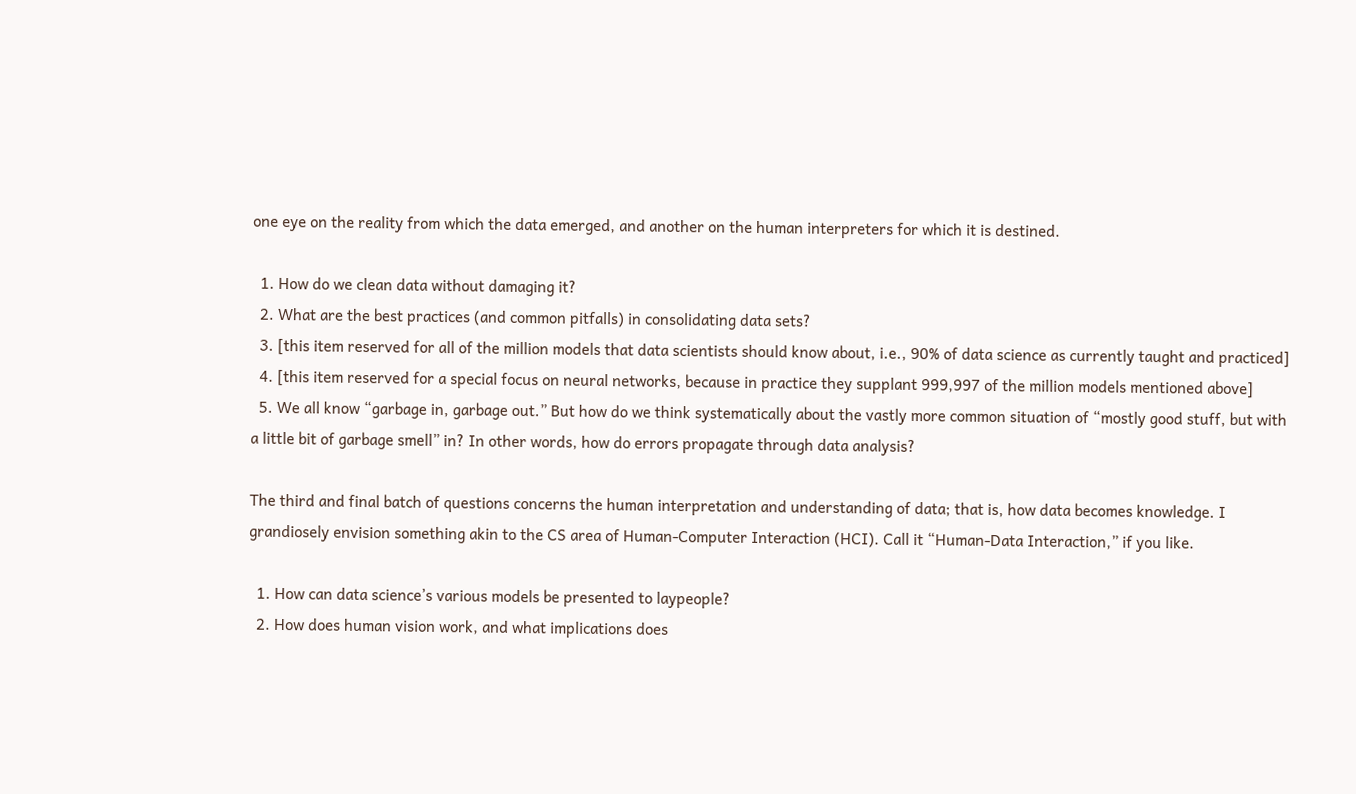one eye on the reality from which the data emerged, and another on the human interpreters for which it is destined.

  1. How do we clean data without damaging it?
  2. What are the best practices (and common pitfalls) in consolidating data sets?
  3. [this item reserved for all of the million models that data scientists should know about, i.e., 90% of data science as currently taught and practiced]
  4. [this item reserved for a special focus on neural networks, because in practice they supplant 999,997 of the million models mentioned above]
  5. We all know “garbage in, garbage out.” But how do we think systematically about the vastly more common situation of “mostly good stuff, but with a little bit of garbage smell” in? In other words, how do errors propagate through data analysis?

The third and final batch of questions concerns the human interpretation and understanding of data; that is, how data becomes knowledge. I grandiosely envision something akin to the CS area of Human-Computer Interaction (HCI). Call it “Human-Data Interaction,” if you like.

  1. How can data science’s various models be presented to laypeople?
  2. How does human vision work, and what implications does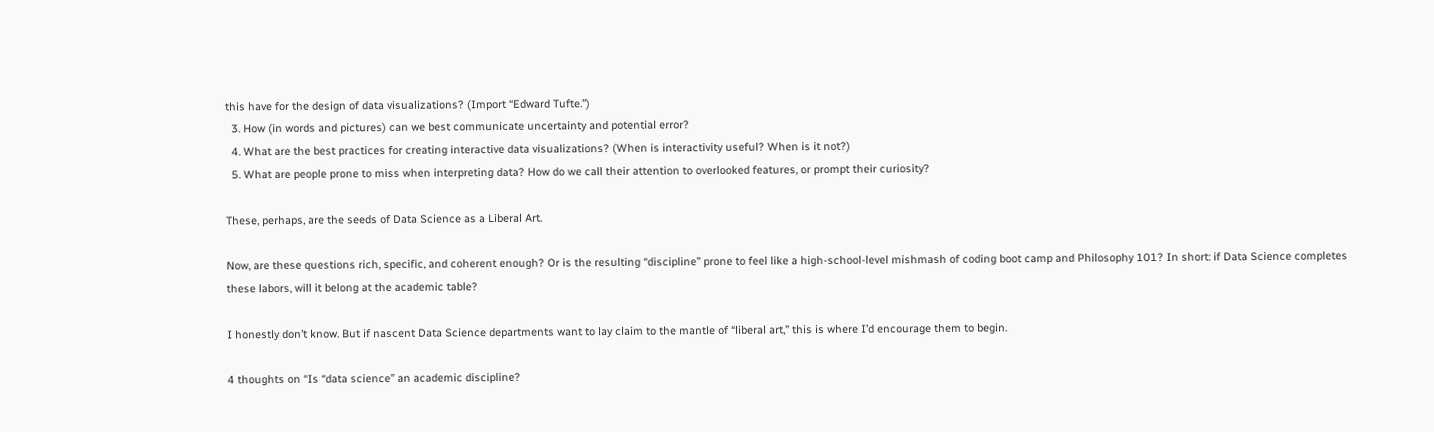this have for the design of data visualizations? (Import “Edward Tufte.”)
  3. How (in words and pictures) can we best communicate uncertainty and potential error?
  4. What are the best practices for creating interactive data visualizations? (When is interactivity useful? When is it not?)
  5. What are people prone to miss when interpreting data? How do we call their attention to overlooked features, or prompt their curiosity?

These, perhaps, are the seeds of Data Science as a Liberal Art.

Now, are these questions rich, specific, and coherent enough? Or is the resulting “discipline” prone to feel like a high-school-level mishmash of coding boot camp and Philosophy 101? In short: if Data Science completes these labors, will it belong at the academic table?

I honestly don’t know. But if nascent Data Science departments want to lay claim to the mantle of “liberal art,” this is where I’d encourage them to begin.

4 thoughts on “Is “data science” an academic discipline?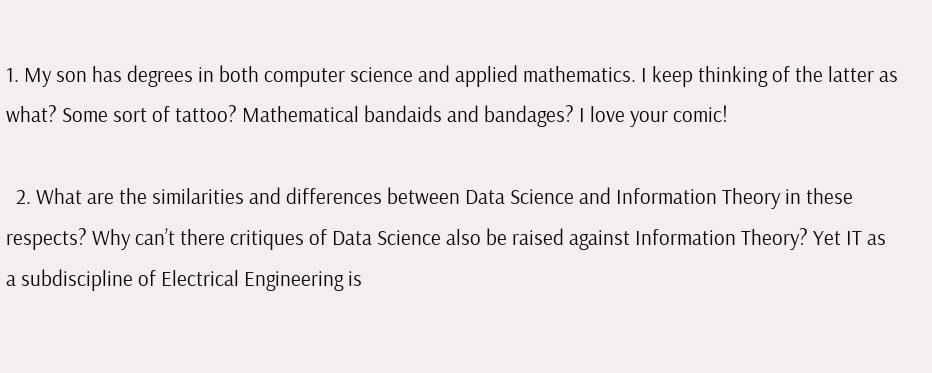1. My son has degrees in both computer science and applied mathematics. I keep thinking of the latter as what? Some sort of tattoo? Mathematical bandaids and bandages? I love your comic!

  2. What are the similarities and differences between Data Science and Information Theory in these respects? Why can’t there critiques of Data Science also be raised against Information Theory? Yet IT as a subdiscipline of Electrical Engineering is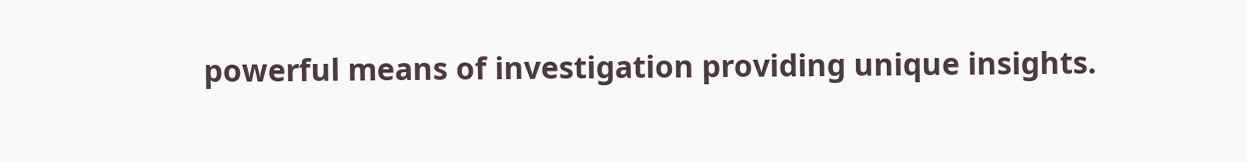powerful means of investigation providing unique insights.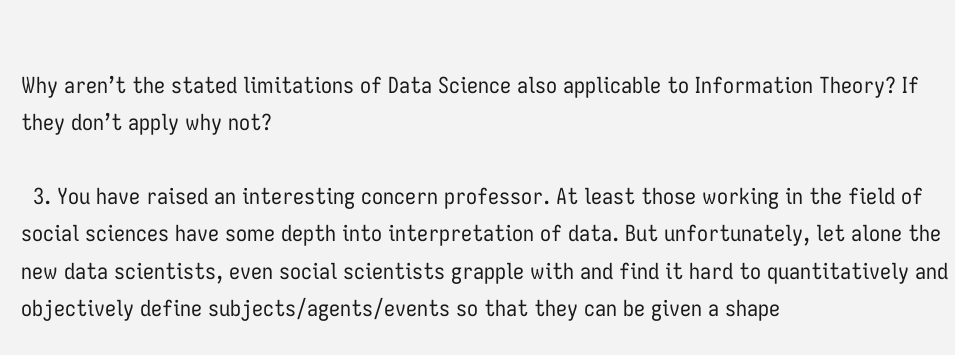Why aren’t the stated limitations of Data Science also applicable to Information Theory? If they don’t apply why not?

  3. You have raised an interesting concern professor. At least those working in the field of social sciences have some depth into interpretation of data. But unfortunately, let alone the new data scientists, even social scientists grapple with and find it hard to quantitatively and objectively define subjects/agents/events so that they can be given a shape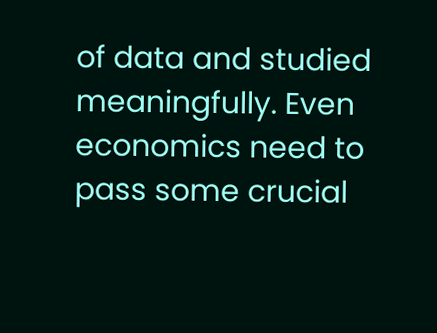of data and studied meaningfully. Even economics need to pass some crucial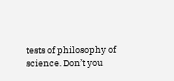tests of philosophy of science. Don’t you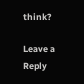think?

Leave a Reply